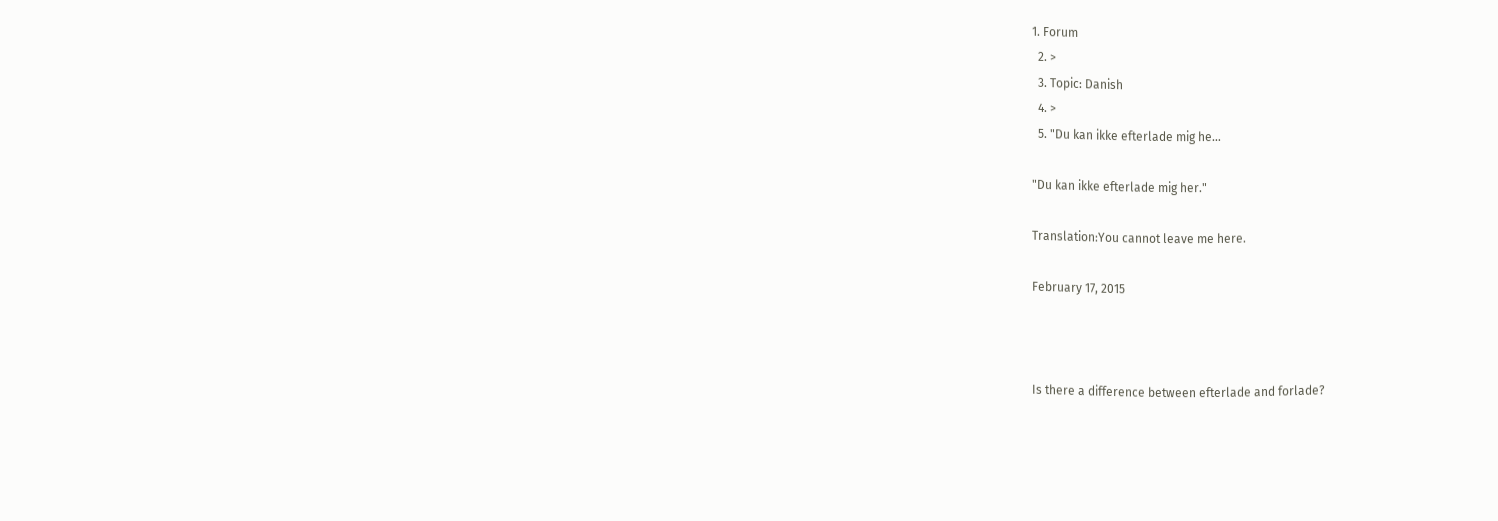1. Forum
  2. >
  3. Topic: Danish
  4. >
  5. "Du kan ikke efterlade mig he…

"Du kan ikke efterlade mig her."

Translation:You cannot leave me here.

February 17, 2015



Is there a difference between efterlade and forlade?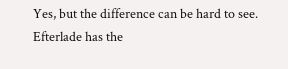Yes, but the difference can be hard to see. Efterlade has the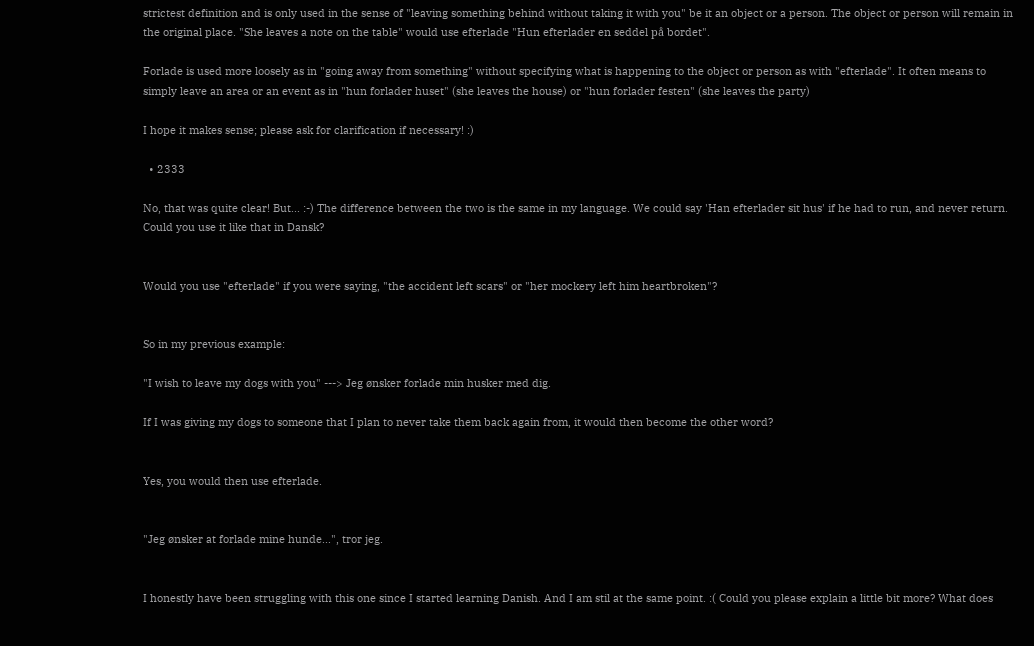strictest definition and is only used in the sense of "leaving something behind without taking it with you" be it an object or a person. The object or person will remain in the original place. "She leaves a note on the table" would use efterlade "Hun efterlader en seddel på bordet".

Forlade is used more loosely as in "going away from something" without specifying what is happening to the object or person as with "efterlade". It often means to simply leave an area or an event as in "hun forlader huset" (she leaves the house) or "hun forlader festen" (she leaves the party)

I hope it makes sense; please ask for clarification if necessary! :)

  • 2333

No, that was quite clear! But... :-) The difference between the two is the same in my language. We could say 'Han efterlader sit hus' if he had to run, and never return. Could you use it like that in Dansk?


Would you use "efterlade" if you were saying, "the accident left scars" or "her mockery left him heartbroken"?


So in my previous example:

"I wish to leave my dogs with you" ---> Jeg ønsker forlade min husker med dig.

If I was giving my dogs to someone that I plan to never take them back again from, it would then become the other word?


Yes, you would then use efterlade.


"Jeg ønsker at forlade mine hunde...", tror jeg.


I honestly have been struggling with this one since I started learning Danish. And I am stil at the same point. :( Could you please explain a little bit more? What does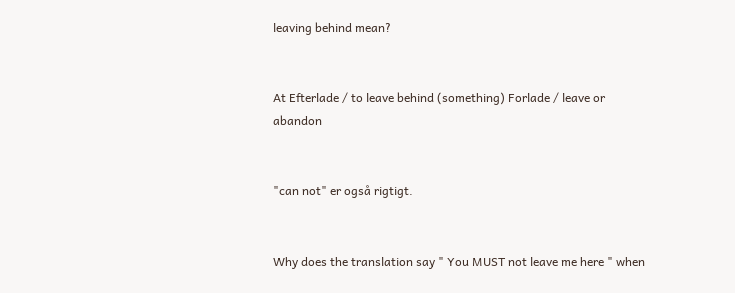leaving behind mean?


At Efterlade / to leave behind (something) Forlade / leave or abandon


"can not" er også rigtigt.


Why does the translation say " You MUST not leave me here " when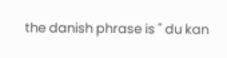the danish phrase is " du kan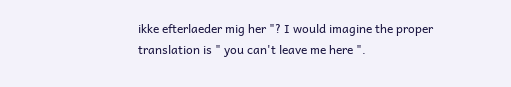ikke efterlaeder mig her "? I would imagine the proper translation is " you can't leave me here ".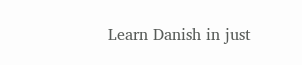Learn Danish in just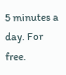5 minutes a day. For free.